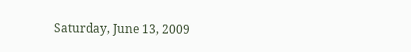Saturday, June 13, 2009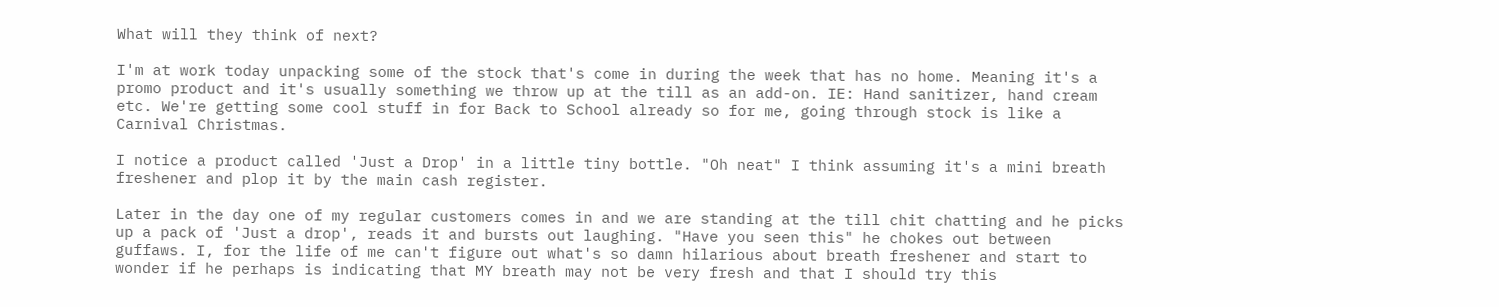What will they think of next?

I'm at work today unpacking some of the stock that's come in during the week that has no home. Meaning it's a promo product and it's usually something we throw up at the till as an add-on. IE: Hand sanitizer, hand cream etc. We're getting some cool stuff in for Back to School already so for me, going through stock is like a Carnival Christmas.

I notice a product called 'Just a Drop' in a little tiny bottle. "Oh neat" I think assuming it's a mini breath freshener and plop it by the main cash register.

Later in the day one of my regular customers comes in and we are standing at the till chit chatting and he picks up a pack of 'Just a drop', reads it and bursts out laughing. "Have you seen this" he chokes out between guffaws. I, for the life of me can't figure out what's so damn hilarious about breath freshener and start to wonder if he perhaps is indicating that MY breath may not be very fresh and that I should try this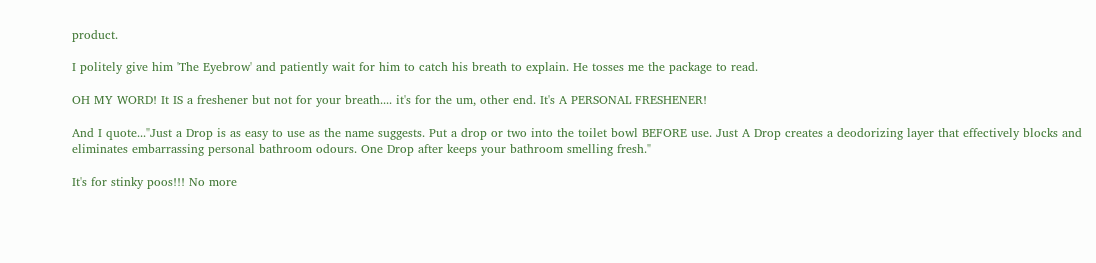product.

I politely give him 'The Eyebrow' and patiently wait for him to catch his breath to explain. He tosses me the package to read.

OH MY WORD! It IS a freshener but not for your breath.... it's for the um, other end. It's A PERSONAL FRESHENER!

And I quote..."Just a Drop is as easy to use as the name suggests. Put a drop or two into the toilet bowl BEFORE use. Just A Drop creates a deodorizing layer that effectively blocks and eliminates embarrassing personal bathroom odours. One Drop after keeps your bathroom smelling fresh."

It's for stinky poos!!! No more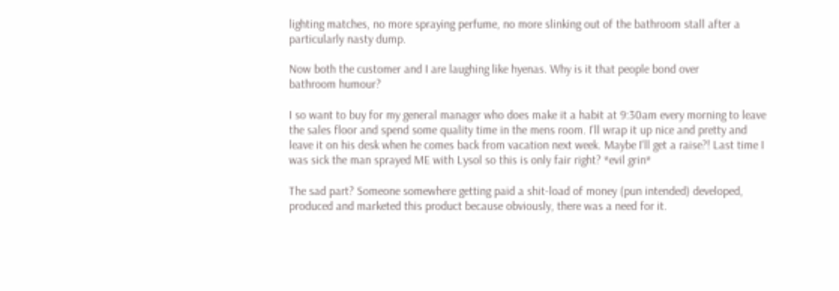lighting matches, no more spraying perfume, no more slinking out of the bathroom stall after a particularly nasty dump.

Now both the customer and I are laughing like hyenas. Why is it that people bond over
bathroom humour?

I so want to buy for my general manager who does make it a habit at 9:30am every morning to leave the sales floor and spend some quality time in the mens room. I'll wrap it up nice and pretty and leave it on his desk when he comes back from vacation next week. Maybe I'll get a raise?! Last time I was sick the man sprayed ME with Lysol so this is only fair right? *evil grin*

The sad part? Someone somewhere getting paid a shit-load of money (pun intended) developed, produced and marketed this product because obviously, there was a need for it.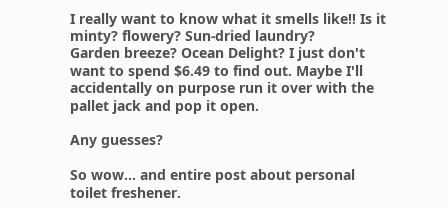I really want to know what it smells like!! Is it minty? flowery? Sun-dried laundry?
Garden breeze? Ocean Delight? I just don't want to spend $6.49 to find out. Maybe I'll accidentally on purpose run it over with the pallet jack and pop it open.

Any guesses?

So wow... and entire post about personal toilet freshener.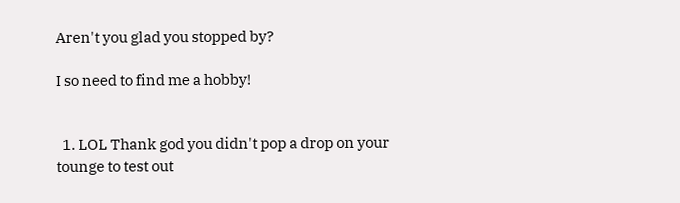Aren't you glad you stopped by?

I so need to find me a hobby!


  1. LOL Thank god you didn't pop a drop on your tounge to test out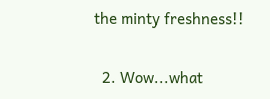the minty freshness!!

  2. Wow...what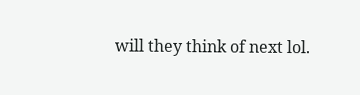will they think of next lol.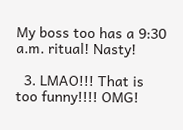My boss too has a 9:30 a.m. ritual! Nasty!

  3. LMAO!!! That is too funny!!!! OMG!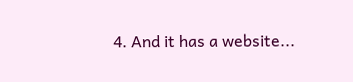4. And it has a website...